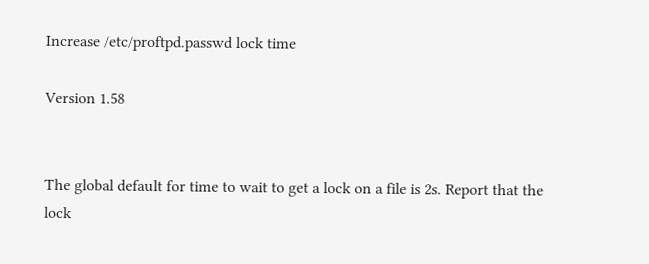Increase /etc/proftpd.passwd lock time

Version 1.58


The global default for time to wait to get a lock on a file is 2s. Report that the lock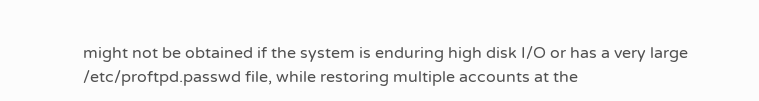might not be obtained if the system is enduring high disk I/O or has a very large /etc/proftpd.passwd file, while restoring multiple accounts at the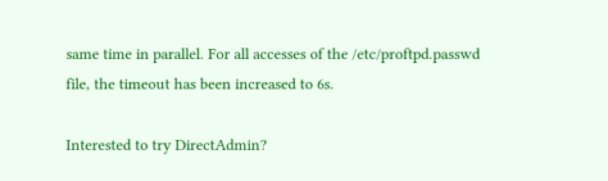same time in parallel. For all accesses of the /etc/proftpd.passwd file, the timeout has been increased to 6s.

Interested to try DirectAdmin?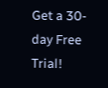Get a 30-day Free Trial!